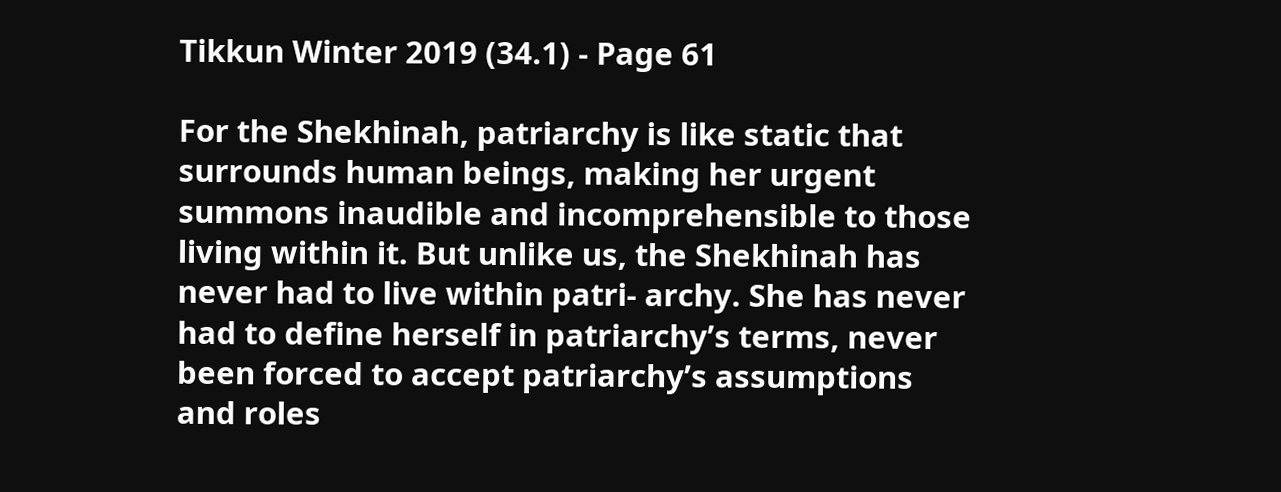Tikkun Winter 2019 (34.1) - Page 61

For the Shekhinah, patriarchy is like static that surrounds human beings, making her urgent summons inaudible and incomprehensible to those living within it. But unlike us, the Shekhinah has never had to live within patri- archy. She has never had to define herself in patriarchy’s terms, never been forced to accept patriarchy’s assumptions and roles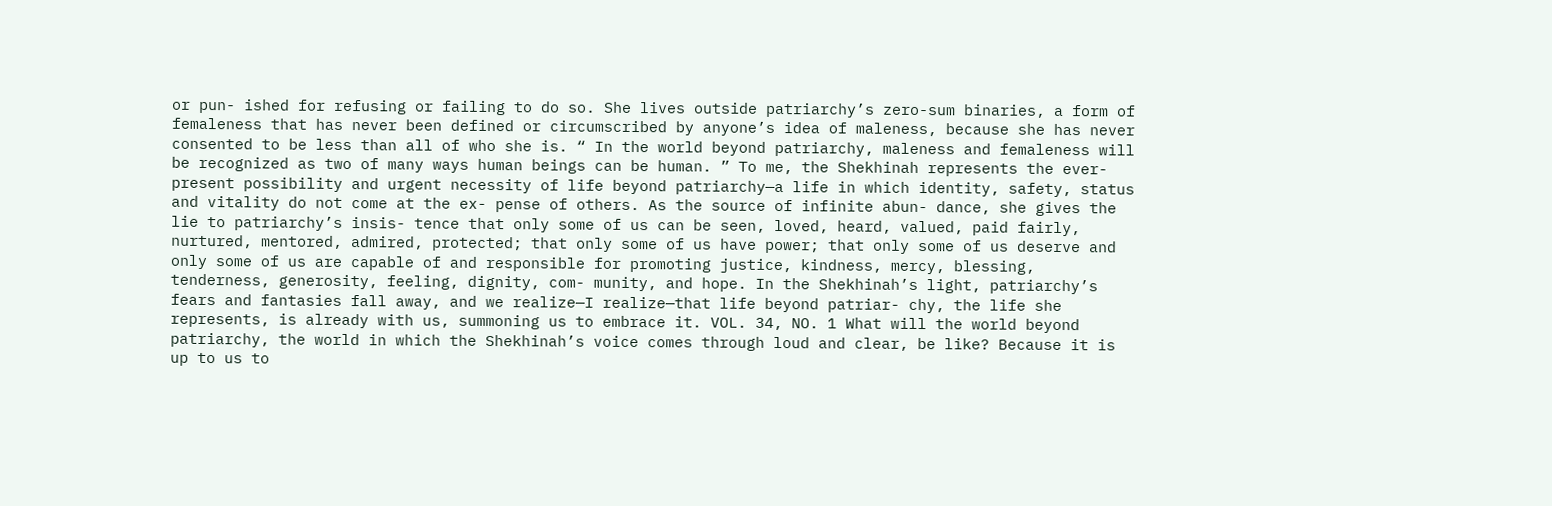or pun- ished for refusing or failing to do so. She lives outside patriarchy’s zero-sum binaries, a form of femaleness that has never been defined or circumscribed by anyone’s idea of maleness, because she has never consented to be less than all of who she is. “ In the world beyond patriarchy, maleness and femaleness will be recognized as two of many ways human beings can be human. ” To me, the Shekhinah represents the ever- present possibility and urgent necessity of life beyond patriarchy—a life in which identity, safety, status and vitality do not come at the ex- pense of others. As the source of infinite abun- dance, she gives the lie to patriarchy’s insis- tence that only some of us can be seen, loved, heard, valued, paid fairly, nurtured, mentored, admired, protected; that only some of us have power; that only some of us deserve and only some of us are capable of and responsible for promoting justice, kindness, mercy, blessing, tenderness, generosity, feeling, dignity, com- munity, and hope. In the Shekhinah’s light, patriarchy’s fears and fantasies fall away, and we realize—I realize—that life beyond patriar- chy, the life she represents, is already with us, summoning us to embrace it. VOL. 34, NO. 1 What will the world beyond patriarchy, the world in which the Shekhinah’s voice comes through loud and clear, be like? Because it is up to us to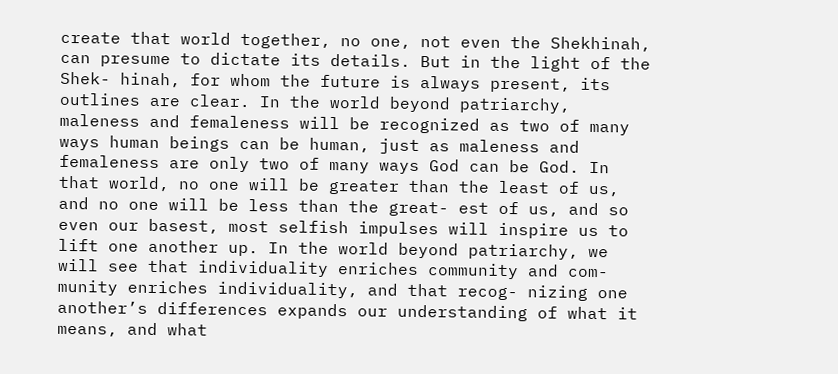create that world together, no one, not even the Shekhinah, can presume to dictate its details. But in the light of the Shek- hinah, for whom the future is always present, its outlines are clear. In the world beyond patriarchy, maleness and femaleness will be recognized as two of many ways human beings can be human, just as maleness and femaleness are only two of many ways God can be God. In that world, no one will be greater than the least of us, and no one will be less than the great- est of us, and so even our basest, most selfish impulses will inspire us to lift one another up. In the world beyond patriarchy, we will see that individuality enriches community and com- munity enriches individuality, and that recog- nizing one another’s differences expands our understanding of what it means, and what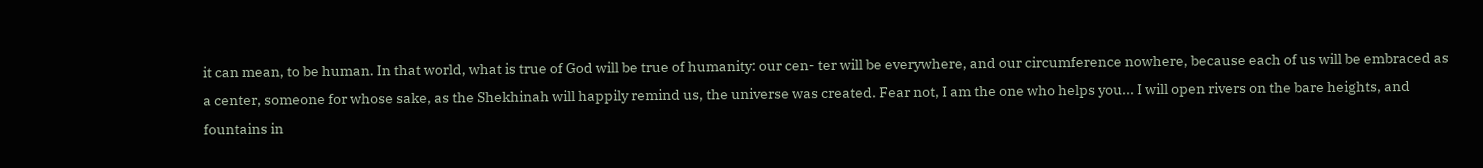it can mean, to be human. In that world, what is true of God will be true of humanity: our cen- ter will be everywhere, and our circumference nowhere, because each of us will be embraced as a center, someone for whose sake, as the Shekhinah will happily remind us, the universe was created. Fear not, I am the one who helps you... I will open rivers on the bare heights, and fountains in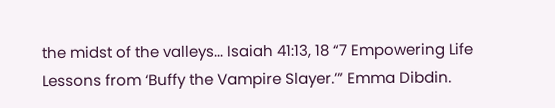the midst of the valleys... Isaiah 41:13, 18 “7 Empowering Life Lessons from ‘Buffy the Vampire Slayer.’” Emma Dibdin.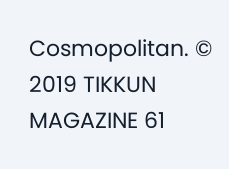Cosmopolitan. © 2019 TIKKUN MAGAZINE 61